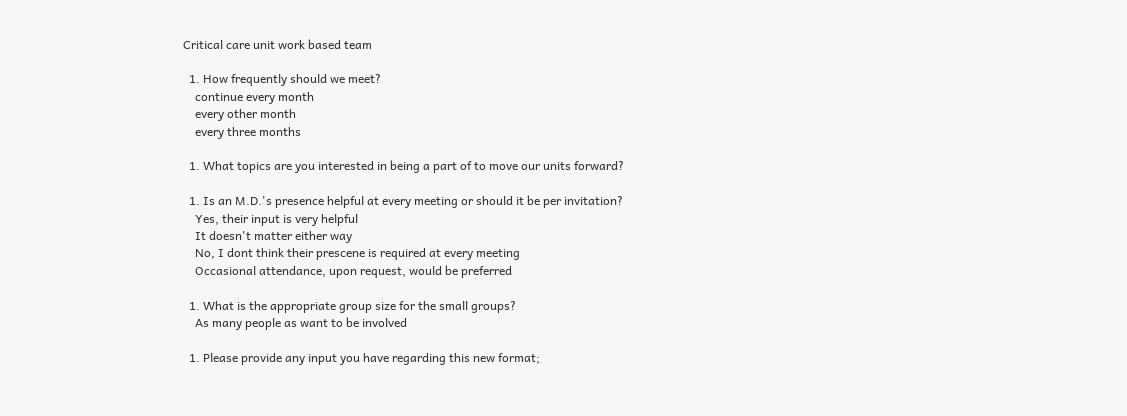Critical care unit work based team

  1. How frequently should we meet?
    continue every month
    every other month
    every three months

  1. What topics are you interested in being a part of to move our units forward?

  1. Is an M.D.'s presence helpful at every meeting or should it be per invitation?
    Yes, their input is very helpful
    It doesn't matter either way
    No, I dont think their prescene is required at every meeting
    Occasional attendance, upon request, would be preferred

  1. What is the appropriate group size for the small groups?
    As many people as want to be involved

  1. Please provide any input you have regarding this new format;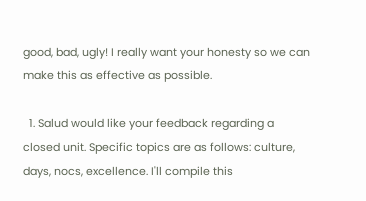good, bad, ugly! I really want your honesty so we can make this as effective as possible.

  1. Salud would like your feedback regarding a closed unit. Specific topics are as follows: culture, days, nocs, excellence. I'll compile this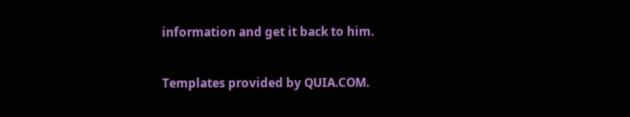information and get it back to him.

Templates provided by QUIA.COM.